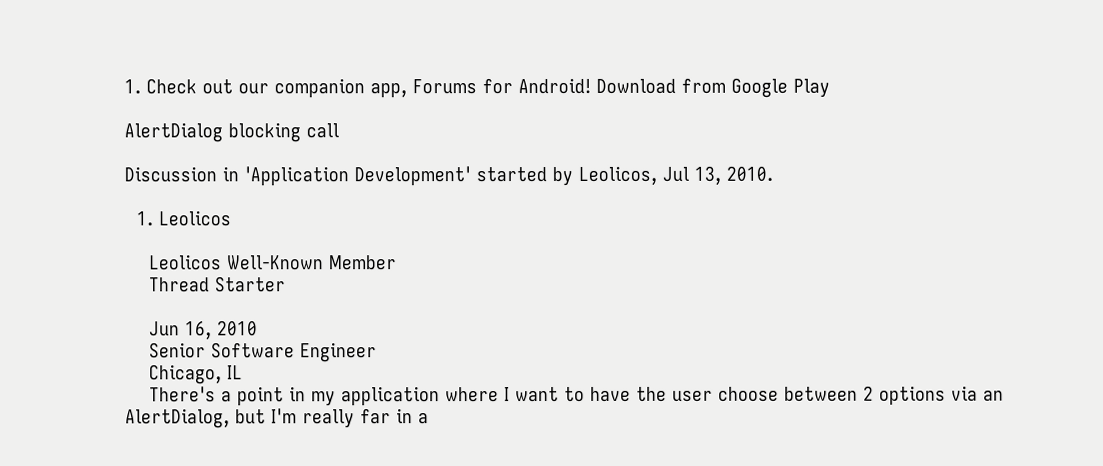1. Check out our companion app, Forums for Android! Download from Google Play

AlertDialog blocking call

Discussion in 'Application Development' started by Leolicos, Jul 13, 2010.

  1. Leolicos

    Leolicos Well-Known Member
    Thread Starter

    Jun 16, 2010
    Senior Software Engineer
    Chicago, IL
    There's a point in my application where I want to have the user choose between 2 options via an AlertDialog, but I'm really far in a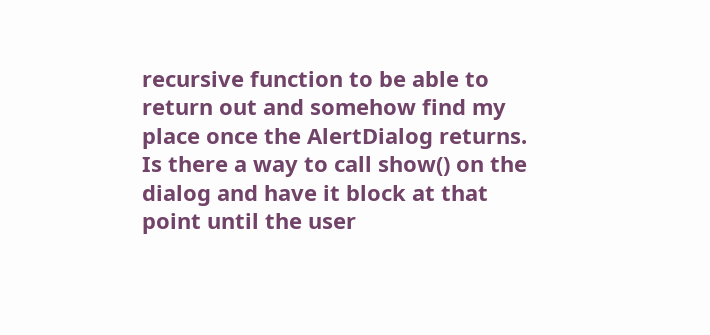recursive function to be able to return out and somehow find my place once the AlertDialog returns. Is there a way to call show() on the dialog and have it block at that point until the user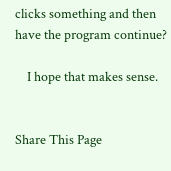clicks something and then have the program continue?

    I hope that makes sense.


Share This Page